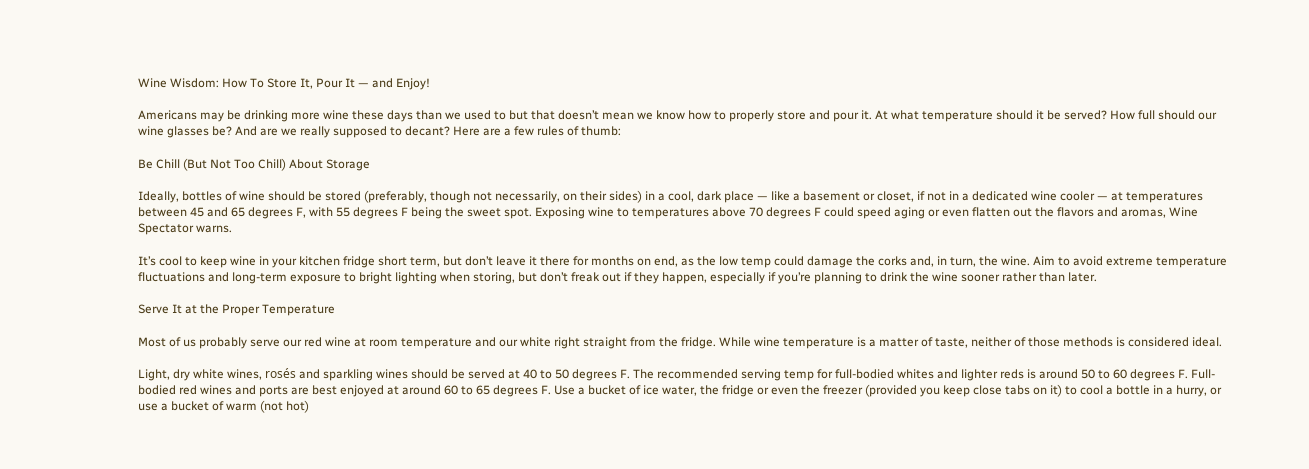Wine Wisdom: How To Store It, Pour It — and Enjoy!

Americans may be drinking more wine these days than we used to but that doesn’t mean we know how to properly store and pour it. At what temperature should it be served? How full should our wine glasses be? And are we really supposed to decant? Here are a few rules of thumb:

Be Chill (But Not Too Chill) About Storage

Ideally, bottles of wine should be stored (preferably, though not necessarily, on their sides) in a cool, dark place — like a basement or closet, if not in a dedicated wine cooler — at temperatures between 45 and 65 degrees F, with 55 degrees F being the sweet spot. Exposing wine to temperatures above 70 degrees F could speed aging or even flatten out the flavors and aromas, Wine Spectator warns.

It’s cool to keep wine in your kitchen fridge short term, but don’t leave it there for months on end, as the low temp could damage the corks and, in turn, the wine. Aim to avoid extreme temperature fluctuations and long-term exposure to bright lighting when storing, but don’t freak out if they happen, especially if you’re planning to drink the wine sooner rather than later.

Serve It at the Proper Temperature

Most of us probably serve our red wine at room temperature and our white right straight from the fridge. While wine temperature is a matter of taste, neither of those methods is considered ideal.

Light, dry white wines, rosés and sparkling wines should be served at 40 to 50 degrees F. The recommended serving temp for full-bodied whites and lighter reds is around 50 to 60 degrees F. Full-bodied red wines and ports are best enjoyed at around 60 to 65 degrees F. Use a bucket of ice water, the fridge or even the freezer (provided you keep close tabs on it) to cool a bottle in a hurry, or use a bucket of warm (not hot)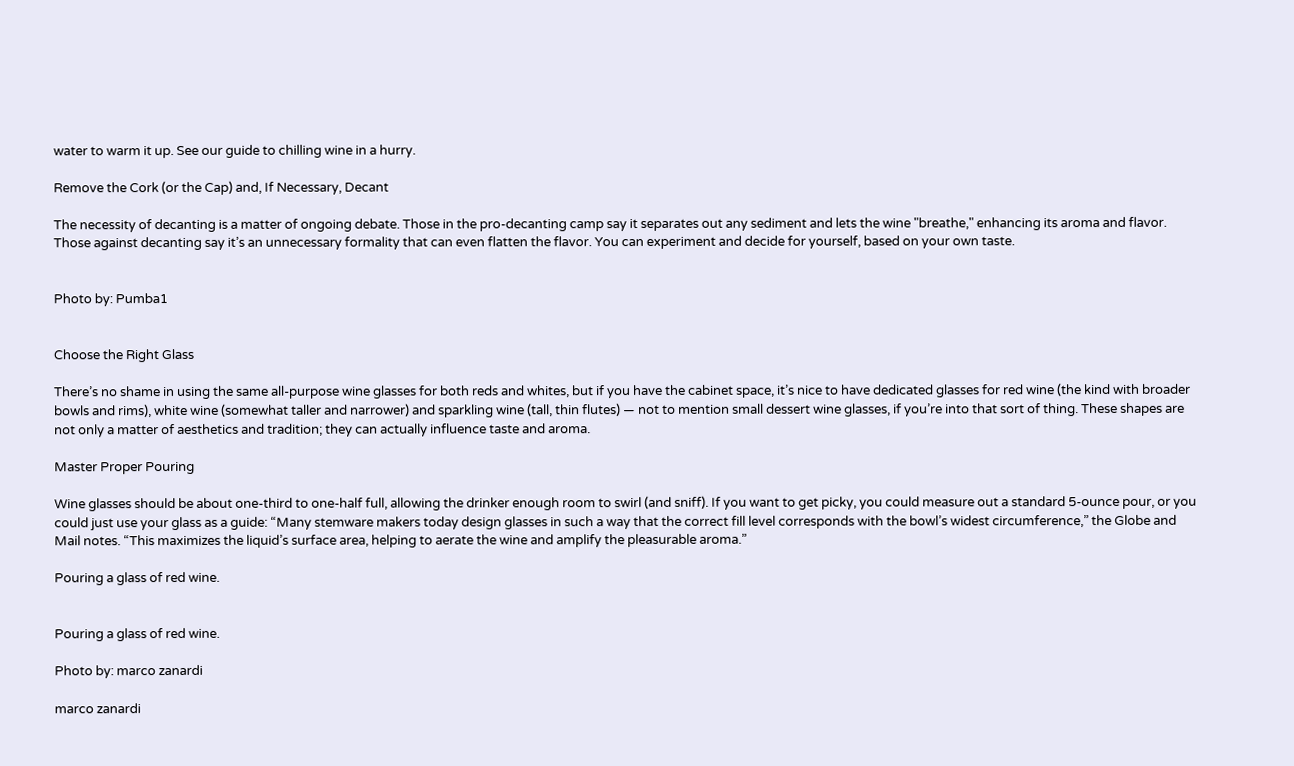water to warm it up. See our guide to chilling wine in a hurry.

Remove the Cork (or the Cap) and, If Necessary, Decant

The necessity of decanting is a matter of ongoing debate. Those in the pro-decanting camp say it separates out any sediment and lets the wine "breathe," enhancing its aroma and flavor. Those against decanting say it’s an unnecessary formality that can even flatten the flavor. You can experiment and decide for yourself, based on your own taste.


Photo by: Pumba1


Choose the Right Glass

There’s no shame in using the same all-purpose wine glasses for both reds and whites, but if you have the cabinet space, it’s nice to have dedicated glasses for red wine (the kind with broader bowls and rims), white wine (somewhat taller and narrower) and sparkling wine (tall, thin flutes) — not to mention small dessert wine glasses, if you’re into that sort of thing. These shapes are not only a matter of aesthetics and tradition; they can actually influence taste and aroma.

Master Proper Pouring

Wine glasses should be about one-third to one-half full, allowing the drinker enough room to swirl (and sniff). If you want to get picky, you could measure out a standard 5-ounce pour, or you could just use your glass as a guide: “Many stemware makers today design glasses in such a way that the correct fill level corresponds with the bowl’s widest circumference,” the Globe and Mail notes. “This maximizes the liquid’s surface area, helping to aerate the wine and amplify the pleasurable aroma.”

Pouring a glass of red wine.


Pouring a glass of red wine.

Photo by: marco zanardi

marco zanardi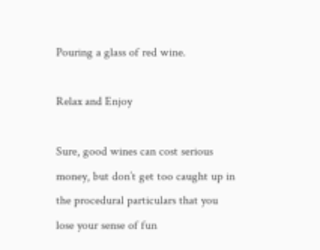Pouring a glass of red wine.

Relax and Enjoy

Sure, good wines can cost serious money, but don’t get too caught up in the procedural particulars that you lose your sense of fun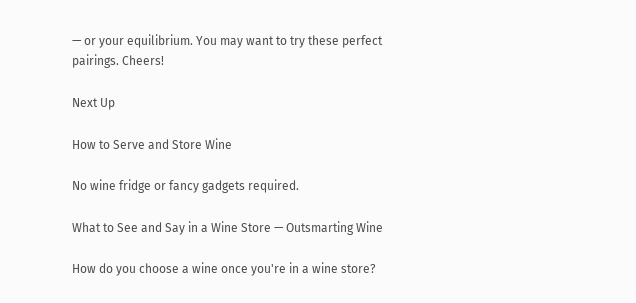— or your equilibrium. You may want to try these perfect pairings. Cheers!

Next Up

How to Serve and Store Wine

No wine fridge or fancy gadgets required.

What to See and Say in a Wine Store — Outsmarting Wine

How do you choose a wine once you're in a wine store?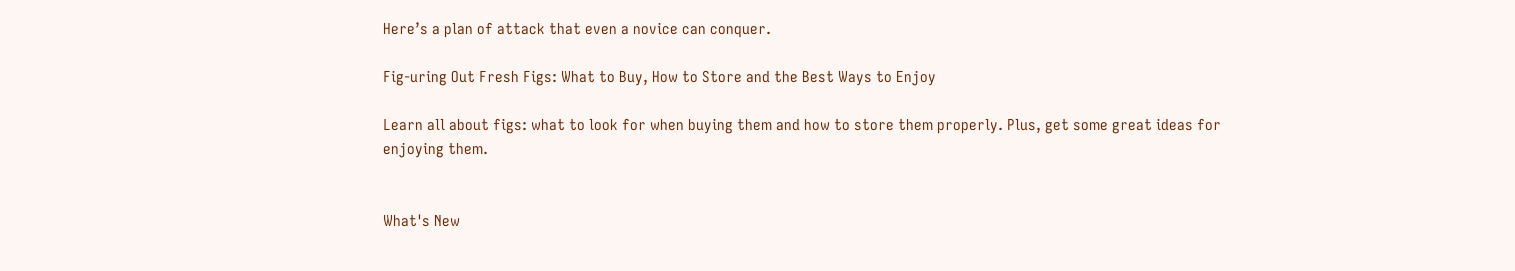Here’s a plan of attack that even a novice can conquer.

Fig-uring Out Fresh Figs: What to Buy, How to Store and the Best Ways to Enjoy

Learn all about figs: what to look for when buying them and how to store them properly. Plus, get some great ideas for enjoying them.


What's New